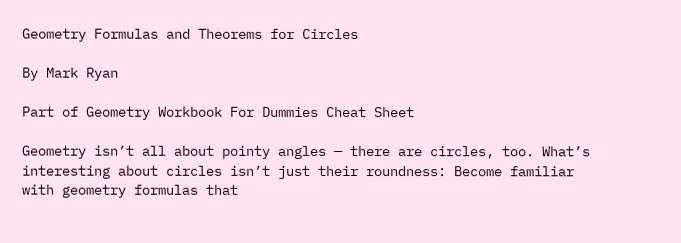Geometry Formulas and Theorems for Circles

By Mark Ryan

Part of Geometry Workbook For Dummies Cheat Sheet

Geometry isn’t all about pointy angles — there are circles, too. What’s interesting about circles isn’t just their roundness: Become familiar with geometry formulas that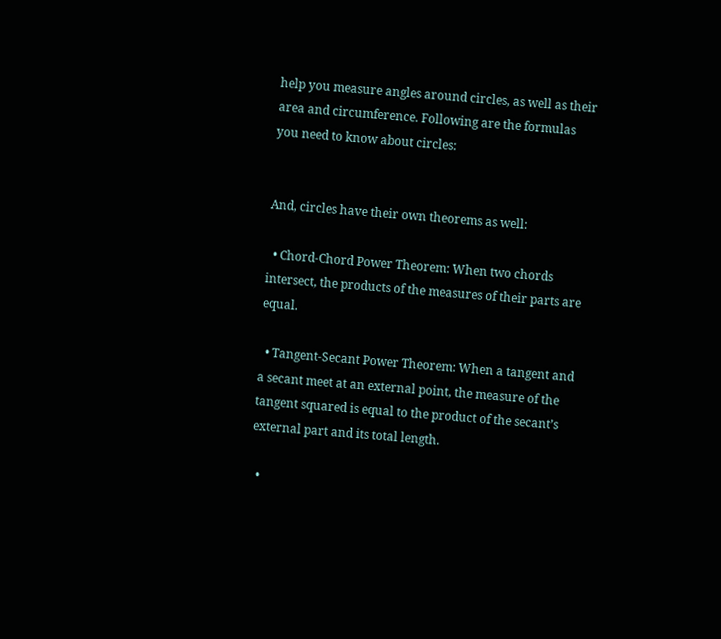help you measure angles around circles, as well as their area and circumference. Following are the formulas you need to know about circles:


And, circles have their own theorems as well:

  • Chord-Chord Power Theorem: When two chords intersect, the products of the measures of their parts are equal.

  • Tangent-Secant Power Theorem: When a tangent and a secant meet at an external point, the measure of the tangent squared is equal to the product of the secant’s external part and its total length.

  •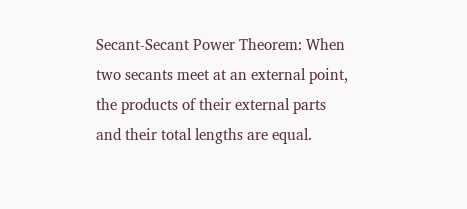Secant-Secant Power Theorem: When two secants meet at an external point, the products of their external parts and their total lengths are equal.